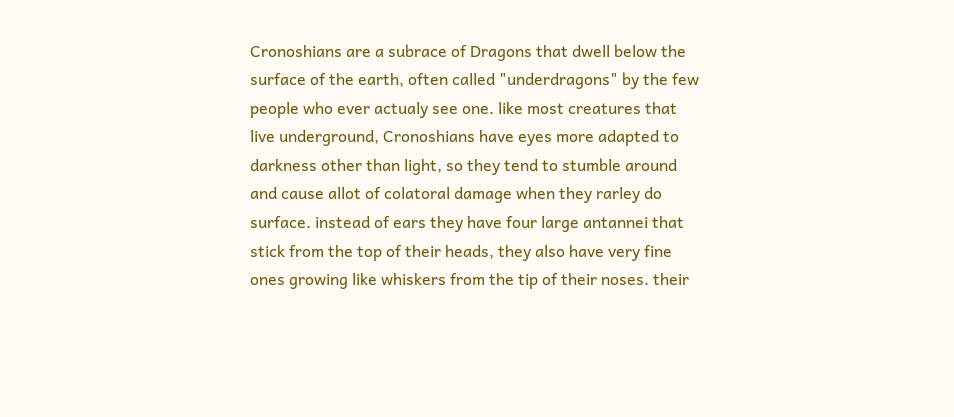Cronoshians are a subrace of Dragons that dwell below the surface of the earth, often called "underdragons" by the few people who ever actualy see one. like most creatures that live underground, Cronoshians have eyes more adapted to darkness other than light, so they tend to stumble around and cause allot of colatoral damage when they rarley do surface. instead of ears they have four large antannei that stick from the top of their heads, they also have very fine ones growing like whiskers from the tip of their noses. their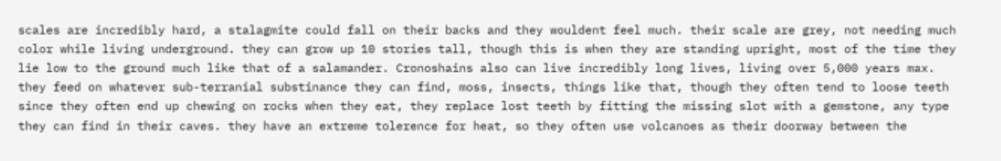scales are incredibly hard, a stalagmite could fall on their backs and they wouldent feel much. their scale are grey, not needing much color while living underground. they can grow up 10 stories tall, though this is when they are standing upright, most of the time they lie low to the ground much like that of a salamander. Cronoshains also can live incredibly long lives, living over 5,000 years max. they feed on whatever sub-terranial substinance they can find, moss, insects, things like that, though they often tend to loose teeth since they often end up chewing on rocks when they eat, they replace lost teeth by fitting the missing slot with a gemstone, any type they can find in their caves. they have an extreme tolerence for heat, so they often use volcanoes as their doorway between the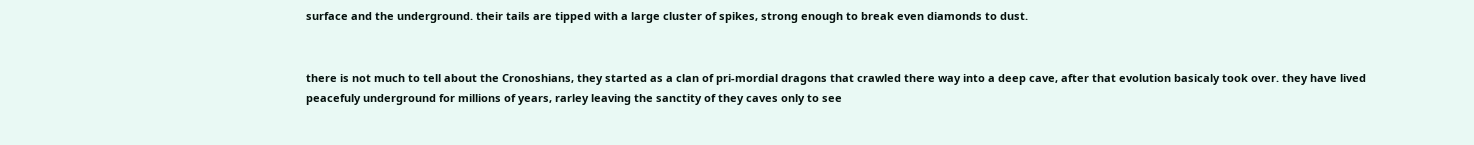surface and the underground. their tails are tipped with a large cluster of spikes, strong enough to break even diamonds to dust.


there is not much to tell about the Cronoshians, they started as a clan of pri-mordial dragons that crawled there way into a deep cave, after that evolution basicaly took over. they have lived peacefuly underground for millions of years, rarley leaving the sanctity of they caves only to see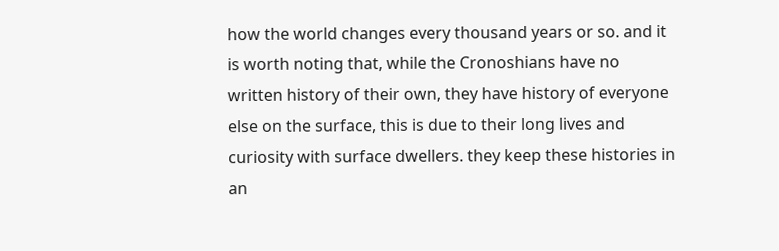how the world changes every thousand years or so. and it is worth noting that, while the Cronoshians have no written history of their own, they have history of everyone else on the surface, this is due to their long lives and curiosity with surface dwellers. they keep these histories in an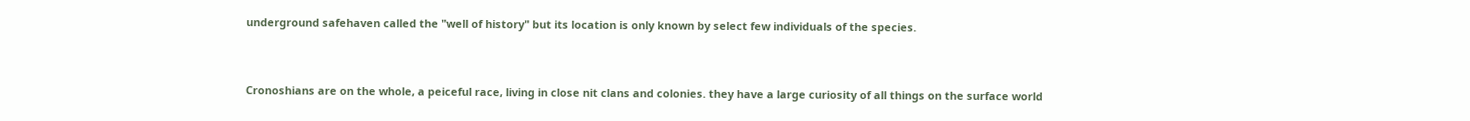underground safehaven called the "well of history" but its location is only known by select few individuals of the species.


Cronoshians are on the whole, a peiceful race, living in close nit clans and colonies. they have a large curiosity of all things on the surface world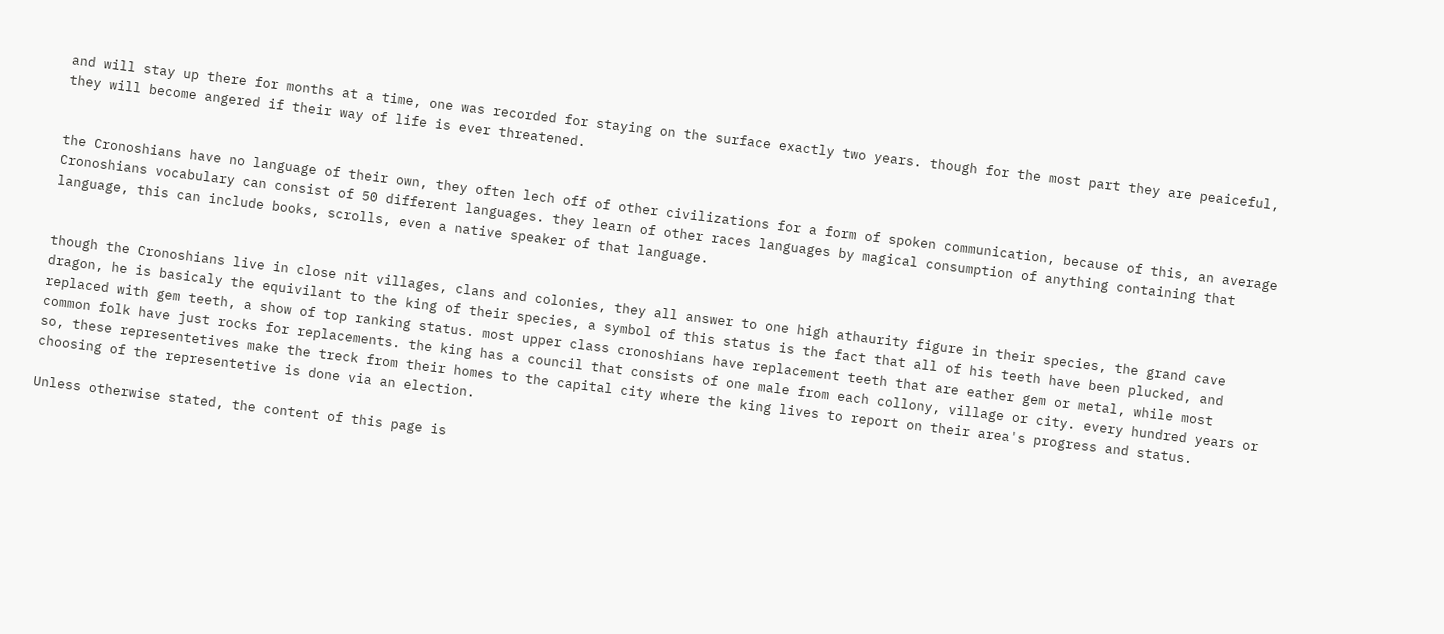and will stay up there for months at a time, one was recorded for staying on the surface exactly two years. though for the most part they are peaiceful, they will become angered if their way of life is ever threatened.


the Cronoshians have no language of their own, they often lech off of other civilizations for a form of spoken communication, because of this, an average Cronoshians vocabulary can consist of 50 different languages. they learn of other races languages by magical consumption of anything containing that language, this can include books, scrolls, even a native speaker of that language.


though the Cronoshians live in close nit villages, clans and colonies, they all answer to one high athaurity figure in their species, the grand cave dragon, he is basicaly the equivilant to the king of their species, a symbol of this status is the fact that all of his teeth have been plucked, and replaced with gem teeth, a show of top ranking status. most upper class cronoshians have replacement teeth that are eather gem or metal, while most common folk have just rocks for replacements. the king has a council that consists of one male from each collony, village or city. every hundred years or so, these representetives make the treck from their homes to the capital city where the king lives to report on their area's progress and status. choosing of the representetive is done via an election.

Unless otherwise stated, the content of this page is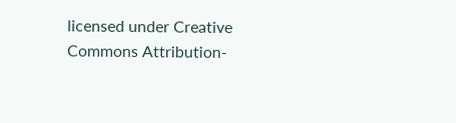licensed under Creative Commons Attribution-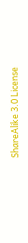ShareAlike 3.0 License